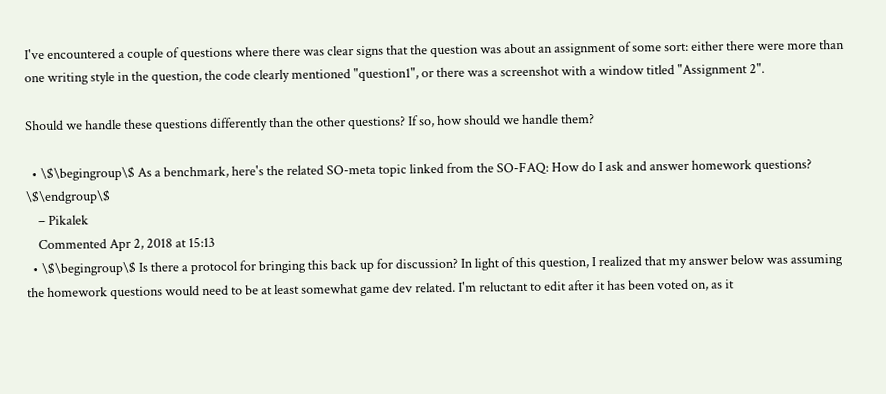I've encountered a couple of questions where there was clear signs that the question was about an assignment of some sort: either there were more than one writing style in the question, the code clearly mentioned "question1", or there was a screenshot with a window titled "Assignment 2".

Should we handle these questions differently than the other questions? If so, how should we handle them?

  • \$\begingroup\$ As a benchmark, here's the related SO-meta topic linked from the SO-FAQ: How do I ask and answer homework questions? \$\endgroup\$
    – Pikalek
    Commented Apr 2, 2018 at 15:13
  • \$\begingroup\$ Is there a protocol for bringing this back up for discussion? In light of this question, I realized that my answer below was assuming the homework questions would need to be at least somewhat game dev related. I'm reluctant to edit after it has been voted on, as it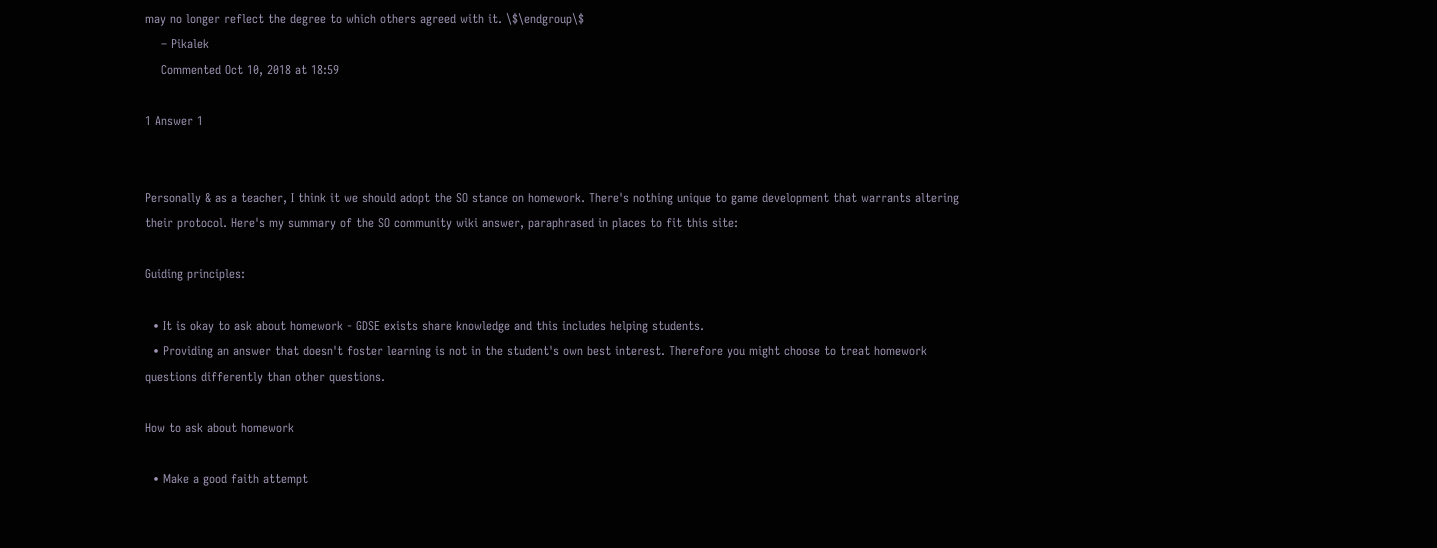may no longer reflect the degree to which others agreed with it. \$\endgroup\$
    – Pikalek
    Commented Oct 10, 2018 at 18:59

1 Answer 1


Personally & as a teacher, I think it we should adopt the SO stance on homework. There's nothing unique to game development that warrants altering their protocol. Here's my summary of the SO community wiki answer, paraphrased in places to fit this site:

Guiding principles:

  • It is okay to ask about homework - GDSE exists share knowledge and this includes helping students.
  • Providing an answer that doesn't foster learning is not in the student's own best interest. Therefore you might choose to treat homework questions differently than other questions.

How to ask about homework

  • Make a good faith attempt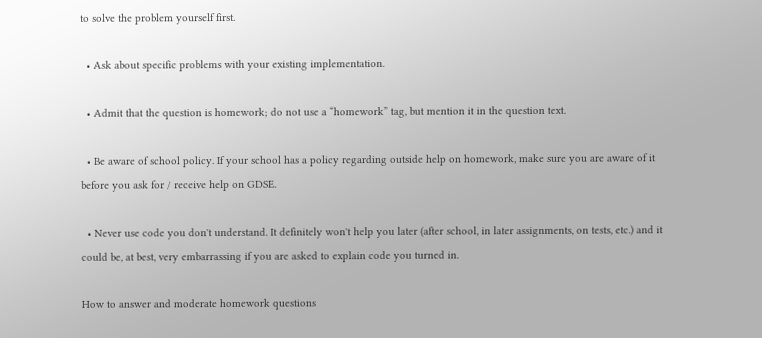to solve the problem yourself first.

  • Ask about specific problems with your existing implementation.

  • Admit that the question is homework; do not use a “homework” tag, but mention it in the question text.

  • Be aware of school policy. If your school has a policy regarding outside help on homework, make sure you are aware of it before you ask for / receive help on GDSE.

  • Never use code you don't understand. It definitely won't help you later (after school, in later assignments, on tests, etc.) and it could be, at best, very embarrassing if you are asked to explain code you turned in.

How to answer and moderate homework questions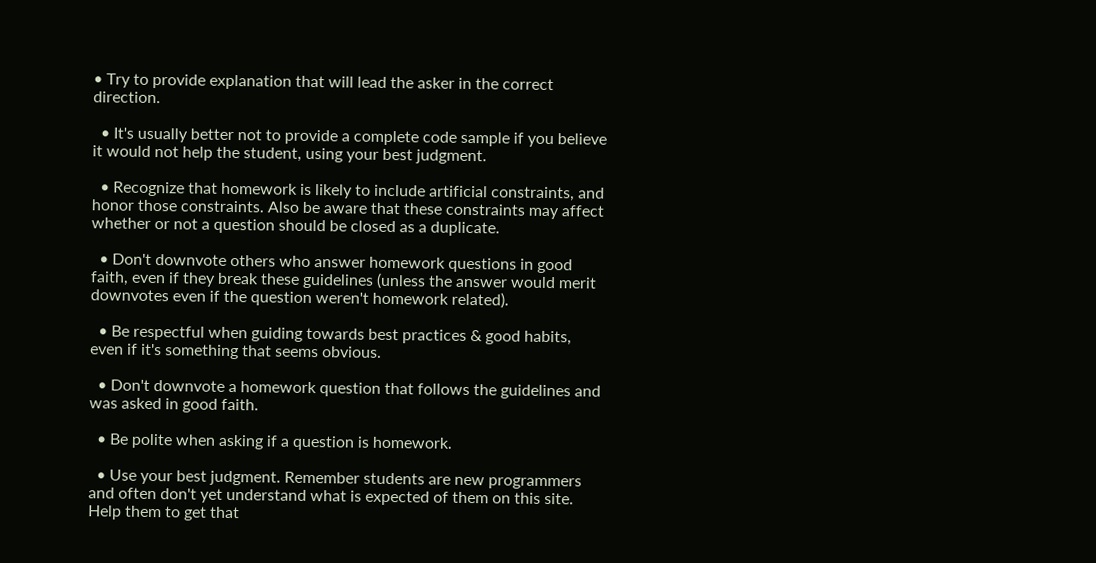• Try to provide explanation that will lead the asker in the correct direction.

  • It's usually better not to provide a complete code sample if you believe it would not help the student, using your best judgment.

  • Recognize that homework is likely to include artificial constraints, and honor those constraints. Also be aware that these constraints may affect whether or not a question should be closed as a duplicate.

  • Don't downvote others who answer homework questions in good faith, even if they break these guidelines (unless the answer would merit downvotes even if the question weren't homework related).

  • Be respectful when guiding towards best practices & good habits, even if it's something that seems obvious.

  • Don't downvote a homework question that follows the guidelines and was asked in good faith.

  • Be polite when asking if a question is homework.

  • Use your best judgment. Remember students are new programmers and often don't yet understand what is expected of them on this site. Help them to get that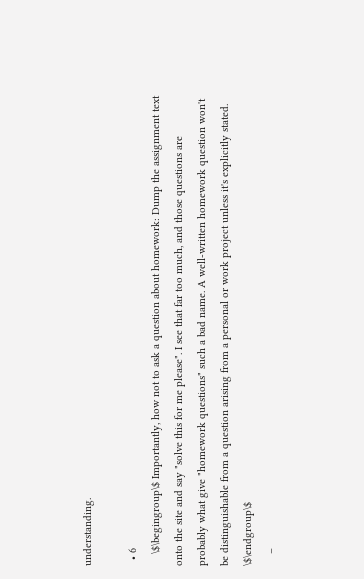understanding.

  • 6
    \$\begingroup\$ Importantly, how not to ask a question about homework: Dump the assignment text onto the site and say "solve this for me please". I see that far too much, and those questions are probably what give "homework questions" such a bad name. A well-written homework question won't be distinguishable from a question arising from a personal or work project unless it's explicitly stated. \$\endgroup\$
    –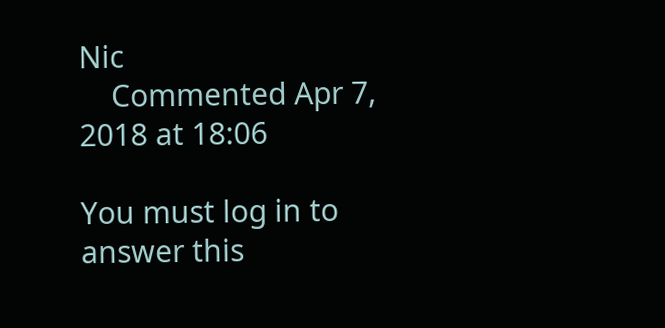Nic
    Commented Apr 7, 2018 at 18:06

You must log in to answer this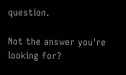question.

Not the answer you're looking for?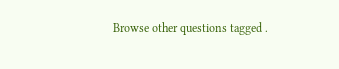Browse other questions tagged .